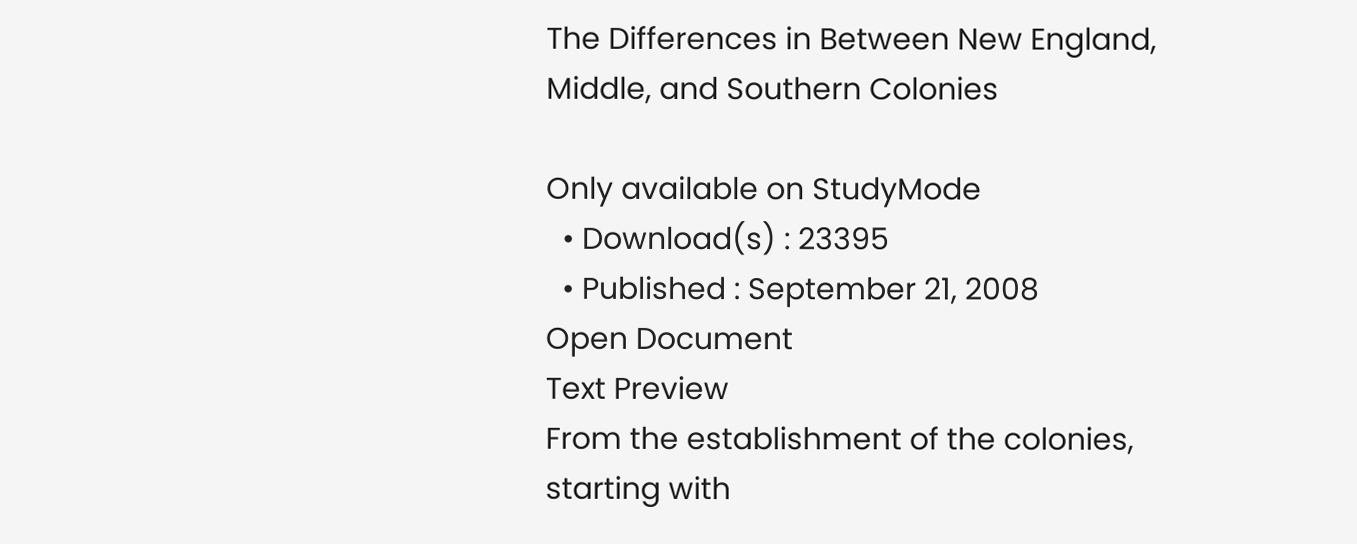The Differences in Between New England, Middle, and Southern Colonies

Only available on StudyMode
  • Download(s) : 23395
  • Published : September 21, 2008
Open Document
Text Preview
From the establishment of the colonies, starting with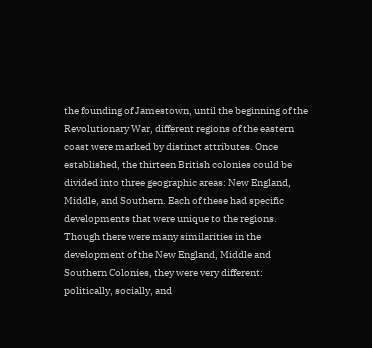the founding of Jamestown, until the beginning of the Revolutionary War, different regions of the eastern coast were marked by distinct attributes. Once established, the thirteen British colonies could be divided into three geographic areas: New England, Middle, and Southern. Each of these had specific developments that were unique to the regions. Though there were many similarities in the development of the New England, Middle and Southern Colonies, they were very different: politically, socially, and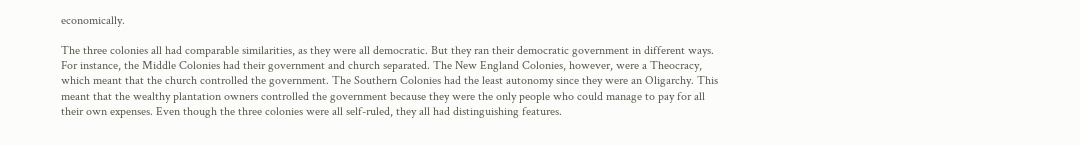economically.

The three colonies all had comparable similarities, as they were all democratic. But they ran their democratic government in different ways. For instance, the Middle Colonies had their government and church separated. The New England Colonies, however, were a Theocracy, which meant that the church controlled the government. The Southern Colonies had the least autonomy since they were an Oligarchy. This meant that the wealthy plantation owners controlled the government because they were the only people who could manage to pay for all their own expenses. Even though the three colonies were all self-ruled, they all had distinguishing features.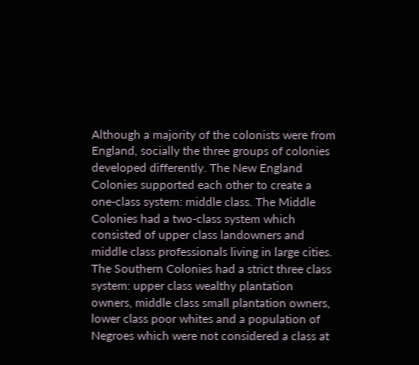Although a majority of the colonists were from England, socially the three groups of colonies developed differently. The New England Colonies supported each other to create a one-class system: middle class. The Middle Colonies had a two-class system which consisted of upper class landowners and middle class professionals living in large cities. The Southern Colonies had a strict three class system: upper class wealthy plantation owners, middle class small plantation owners, lower class poor whites and a population of Negroes which were not considered a class at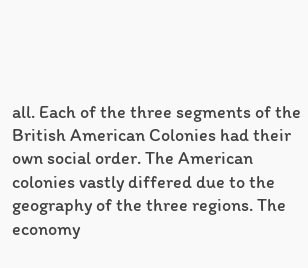all. Each of the three segments of the British American Colonies had their own social order. The American colonies vastly differed due to the geography of the three regions. The economy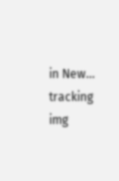in New...
tracking img